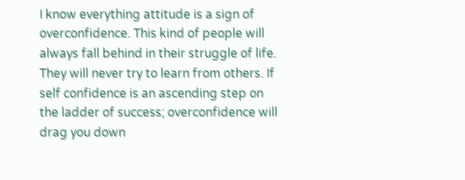I know everything attitude is a sign of overconfidence. This kind of people will always fall behind in their struggle of life. They will never try to learn from others. If self confidence is an ascending step on the ladder of success; overconfidence will drag you down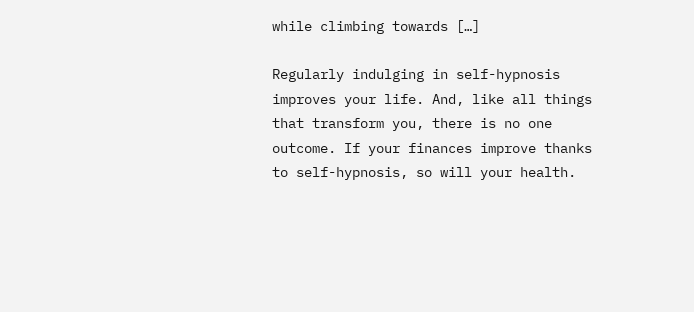while climbing towards […]

Regularly indulging in self-hypnosis improves your life. And, like all things that transform you, there is no one outcome. If your finances improve thanks to self-hypnosis, so will your health.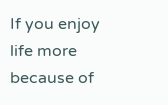If you enjoy life more because of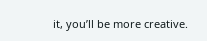it, you’ll be more creative.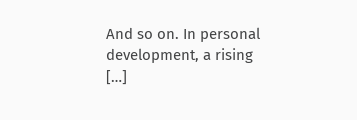And so on. In personal development, a rising […]